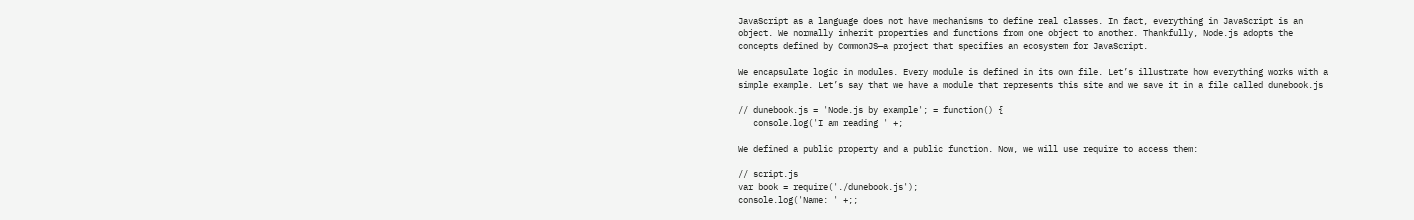JavaScript as a language does not have mechanisms to define real classes. In fact, everything in JavaScript is an object. We normally inherit properties and functions from one object to another. Thankfully, Node.js adopts the concepts defined by CommonJS—a project that specifies an ecosystem for JavaScript.

We encapsulate logic in modules. Every module is defined in its own file. Let’s illustrate how everything works with a simple example. Let’s say that we have a module that represents this site and we save it in a file called dunebook.js

// dunebook.js = 'Node.js by example'; = function() {
   console.log('I am reading ' +;

We defined a public property and a public function. Now, we will use require to access them:

// script.js
var book = require('./dunebook.js');
console.log('Name: ' +;;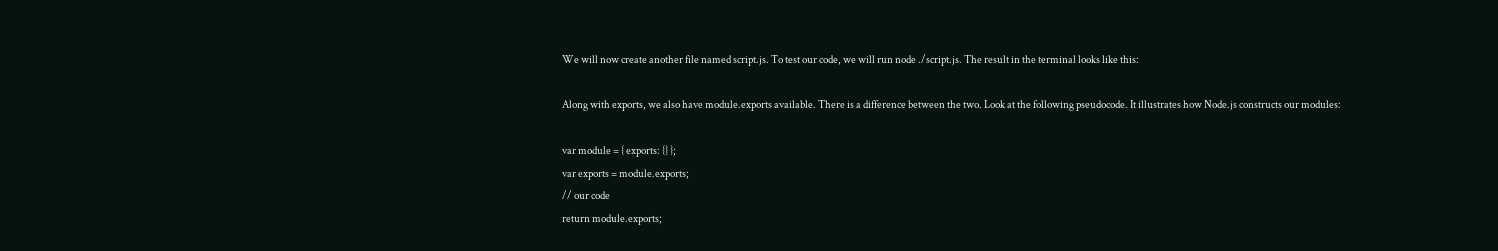We will now create another file named script.js. To test our code, we will run node ./script.js. The result in the terminal looks like this:

Along with exports, we also have module.exports available. There is a difference between the two. Look at the following pseudocode. It illustrates how Node.js constructs our modules:

var module = { exports: {} };
var exports = module.exports;
// our code
return module.exports;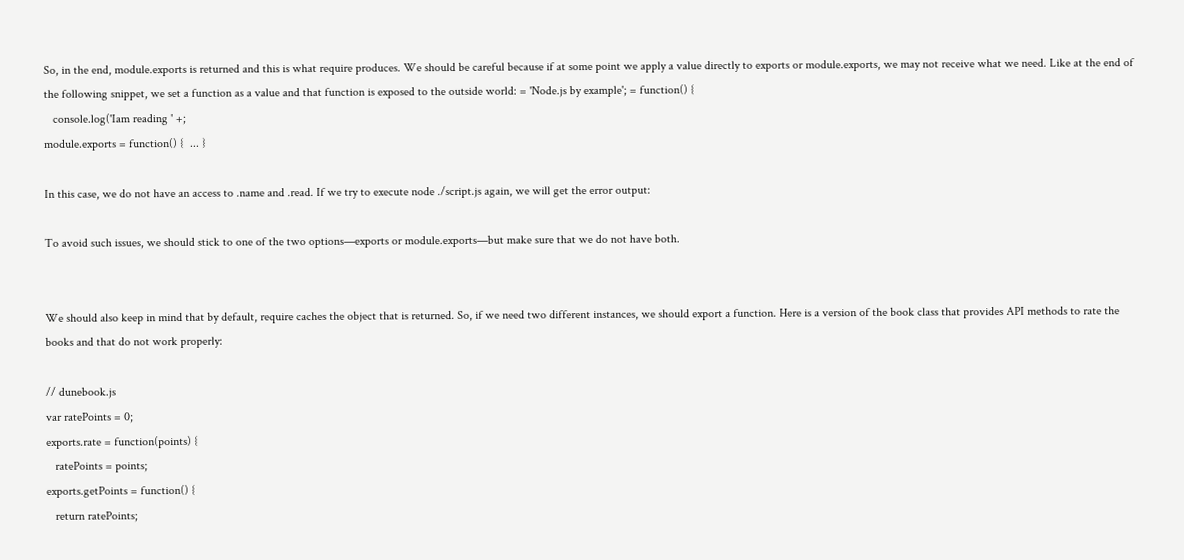So, in the end, module.exports is returned and this is what require produces. We should be careful because if at some point we apply a value directly to exports or module.exports, we may not receive what we need. Like at the end of the following snippet, we set a function as a value and that function is exposed to the outside world: = 'Node.js by example'; = function() {
   console.log('Iam reading ' +;
module.exports = function() {  ... }

In this case, we do not have an access to .name and .read. If we try to execute node ./script.js again, we will get the error output:

To avoid such issues, we should stick to one of the two options—exports or module.exports—but make sure that we do not have both.


We should also keep in mind that by default, require caches the object that is returned. So, if we need two different instances, we should export a function. Here is a version of the book class that provides API methods to rate the books and that do not work properly:

// dunebook.js
var ratePoints = 0;
exports.rate = function(points) {
   ratePoints = points;
exports.getPoints = function() {
   return ratePoints;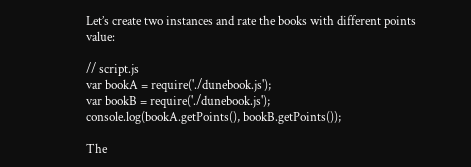Let’s create two instances and rate the books with different points value:

// script.js
var bookA = require('./dunebook.js');
var bookB = require('./dunebook.js');
console.log(bookA.getPoints(), bookB.getPoints());

The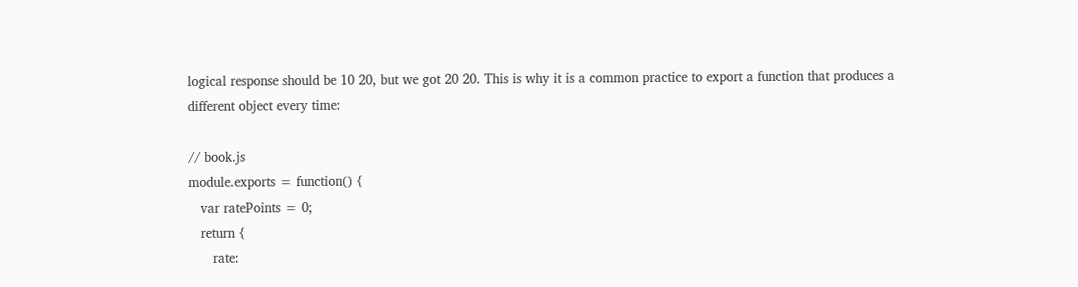logical response should be 10 20, but we got 20 20. This is why it is a common practice to export a function that produces a different object every time:

// book.js
module.exports = function() {
   var ratePoints = 0;
   return {
      rate: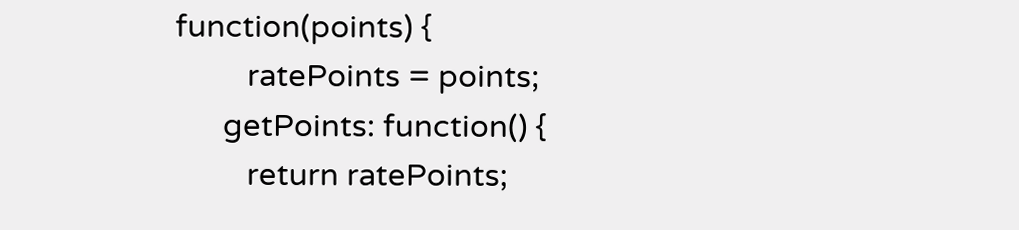function(points) {
         ratePoints = points;
      getPoints: function() {
         return ratePoints;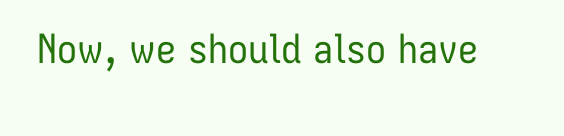Now, we should also have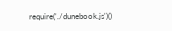require('./dunebook.js')()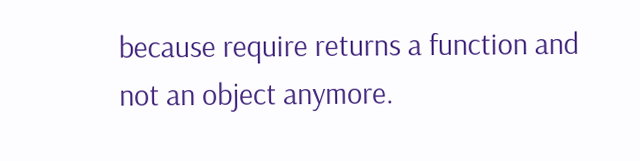because require returns a function and not an object anymore.